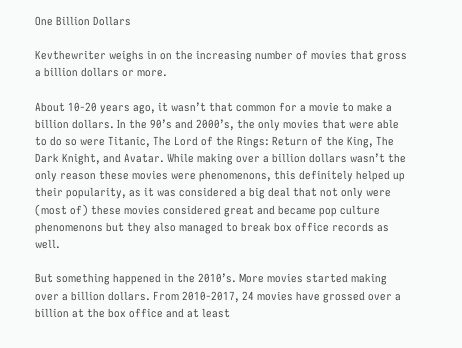One Billion Dollars

Kevthewriter weighs in on the increasing number of movies that gross a billion dollars or more.

About 10-20 years ago, it wasn’t that common for a movie to make a billion dollars. In the 90’s and 2000’s, the only movies that were able to do so were Titanic, The Lord of the Rings: Return of the King, The Dark Knight, and Avatar. While making over a billion dollars wasn’t the only reason these movies were phenomenons, this definitely helped up their popularity, as it was considered a big deal that not only were (most of) these movies considered great and became pop culture phenomenons but they also managed to break box office records as well.

But something happened in the 2010’s. More movies started making over a billion dollars. From 2010-2017, 24 movies have grossed over a billion at the box office and at least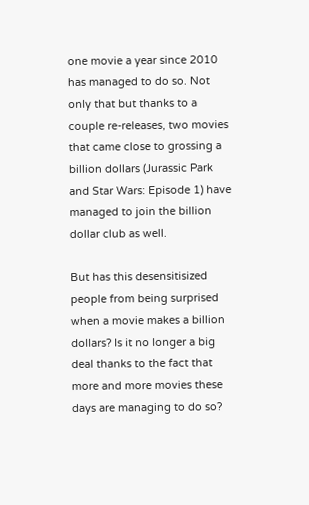one movie a year since 2010 has managed to do so. Not only that but thanks to a couple re-releases, two movies that came close to grossing a billion dollars (Jurassic Park and Star Wars: Episode 1) have managed to join the billion dollar club as well.

But has this desensitisized people from being surprised when a movie makes a billion dollars? Is it no longer a big deal thanks to the fact that more and more movies these days are managing to do so?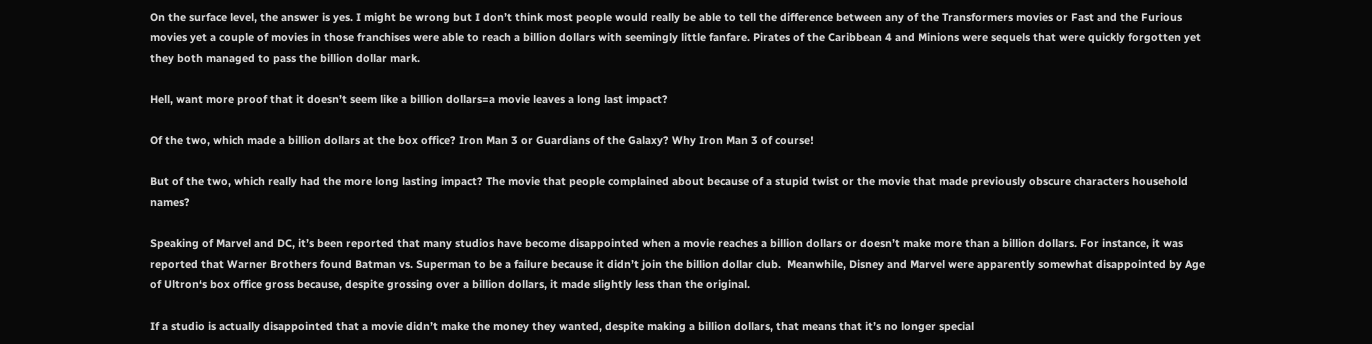On the surface level, the answer is yes. I might be wrong but I don’t think most people would really be able to tell the difference between any of the Transformers movies or Fast and the Furious movies yet a couple of movies in those franchises were able to reach a billion dollars with seemingly little fanfare. Pirates of the Caribbean 4 and Minions were sequels that were quickly forgotten yet they both managed to pass the billion dollar mark.

Hell, want more proof that it doesn’t seem like a billion dollars=a movie leaves a long last impact?

Of the two, which made a billion dollars at the box office? Iron Man 3 or Guardians of the Galaxy? Why Iron Man 3 of course!

But of the two, which really had the more long lasting impact? The movie that people complained about because of a stupid twist or the movie that made previously obscure characters household names?

Speaking of Marvel and DC, it’s been reported that many studios have become disappointed when a movie reaches a billion dollars or doesn’t make more than a billion dollars. For instance, it was reported that Warner Brothers found Batman vs. Superman to be a failure because it didn’t join the billion dollar club.  Meanwhile, Disney and Marvel were apparently somewhat disappointed by Age of Ultron‘s box office gross because, despite grossing over a billion dollars, it made slightly less than the original.

If a studio is actually disappointed that a movie didn’t make the money they wanted, despite making a billion dollars, that means that it’s no longer special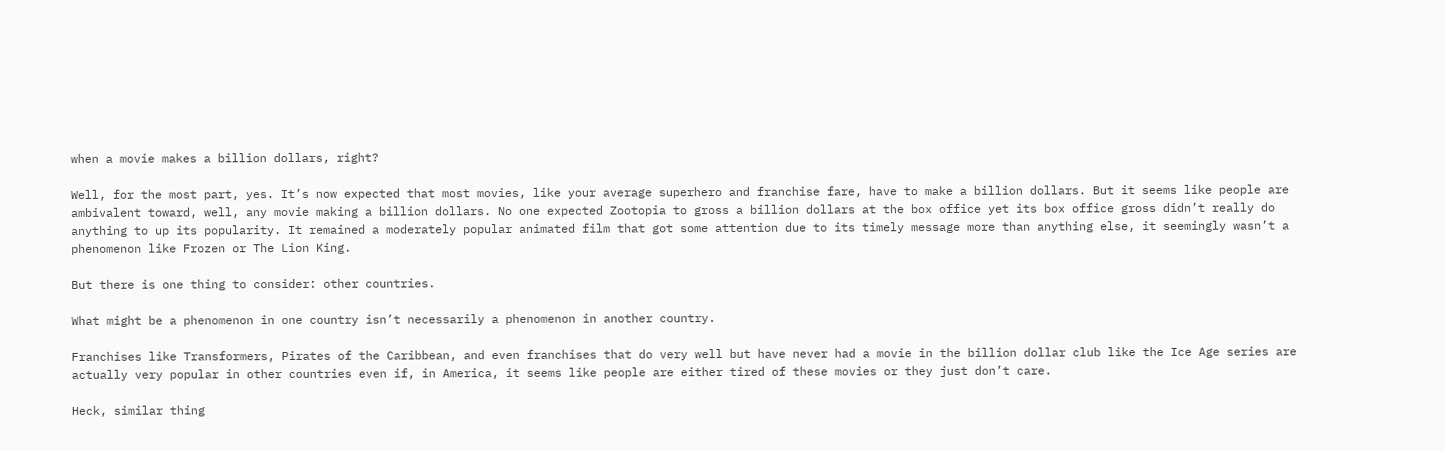when a movie makes a billion dollars, right?

Well, for the most part, yes. It’s now expected that most movies, like your average superhero and franchise fare, have to make a billion dollars. But it seems like people are ambivalent toward, well, any movie making a billion dollars. No one expected Zootopia to gross a billion dollars at the box office yet its box office gross didn’t really do anything to up its popularity. It remained a moderately popular animated film that got some attention due to its timely message more than anything else, it seemingly wasn’t a phenomenon like Frozen or The Lion King.

But there is one thing to consider: other countries.

What might be a phenomenon in one country isn’t necessarily a phenomenon in another country.

Franchises like Transformers, Pirates of the Caribbean, and even franchises that do very well but have never had a movie in the billion dollar club like the Ice Age series are actually very popular in other countries even if, in America, it seems like people are either tired of these movies or they just don’t care.

Heck, similar thing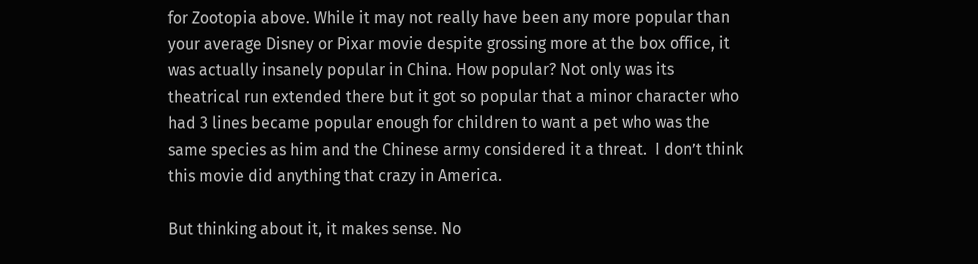for Zootopia above. While it may not really have been any more popular than your average Disney or Pixar movie despite grossing more at the box office, it was actually insanely popular in China. How popular? Not only was its theatrical run extended there but it got so popular that a minor character who had 3 lines became popular enough for children to want a pet who was the same species as him and the Chinese army considered it a threat.  I don’t think this movie did anything that crazy in America.

But thinking about it, it makes sense. No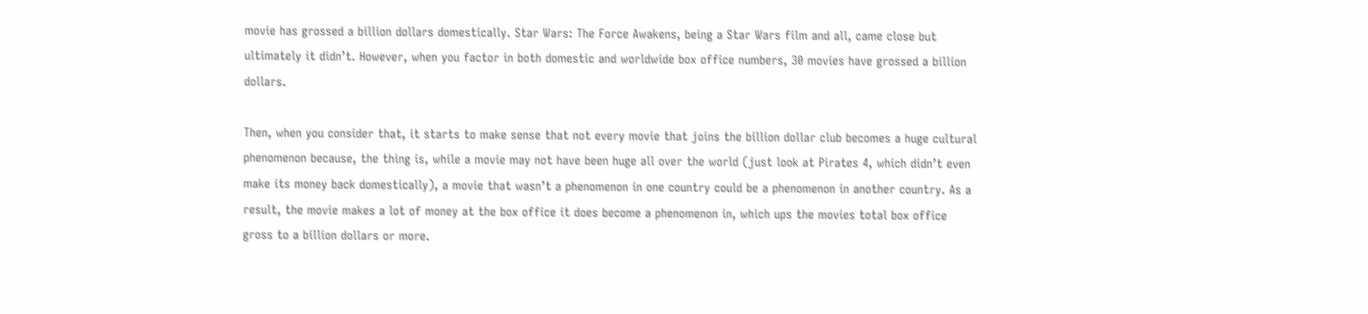movie has grossed a billion dollars domestically. Star Wars: The Force Awakens, being a Star Wars film and all, came close but ultimately it didn’t. However, when you factor in both domestic and worldwide box office numbers, 30 movies have grossed a billion dollars.

Then, when you consider that, it starts to make sense that not every movie that joins the billion dollar club becomes a huge cultural phenomenon because, the thing is, while a movie may not have been huge all over the world (just look at Pirates 4, which didn’t even make its money back domestically), a movie that wasn’t a phenomenon in one country could be a phenomenon in another country. As a result, the movie makes a lot of money at the box office it does become a phenomenon in, which ups the movies total box office gross to a billion dollars or more.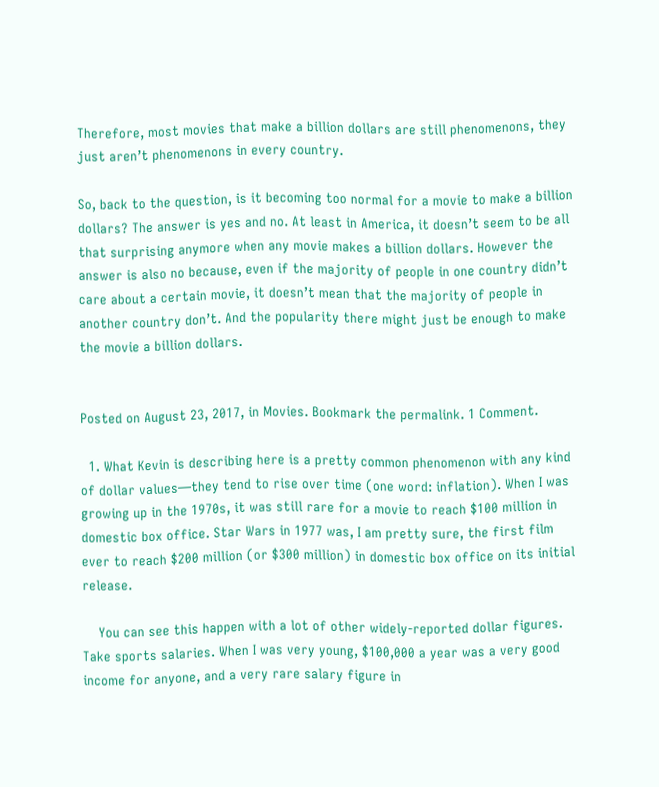Therefore, most movies that make a billion dollars are still phenomenons, they just aren’t phenomenons in every country.

So, back to the question, is it becoming too normal for a movie to make a billion dollars? The answer is yes and no. At least in America, it doesn’t seem to be all that surprising anymore when any movie makes a billion dollars. However the answer is also no because, even if the majority of people in one country didn’t care about a certain movie, it doesn’t mean that the majority of people in another country don’t. And the popularity there might just be enough to make the movie a billion dollars.


Posted on August 23, 2017, in Movies. Bookmark the permalink. 1 Comment.

  1. What Kevin is describing here is a pretty common phenomenon with any kind of dollar values—they tend to rise over time (one word: inflation). When I was growing up in the 1970s, it was still rare for a movie to reach $100 million in domestic box office. Star Wars in 1977 was, I am pretty sure, the first film ever to reach $200 million (or $300 million) in domestic box office on its initial release.

    You can see this happen with a lot of other widely-reported dollar figures. Take sports salaries. When I was very young, $100,000 a year was a very good income for anyone, and a very rare salary figure in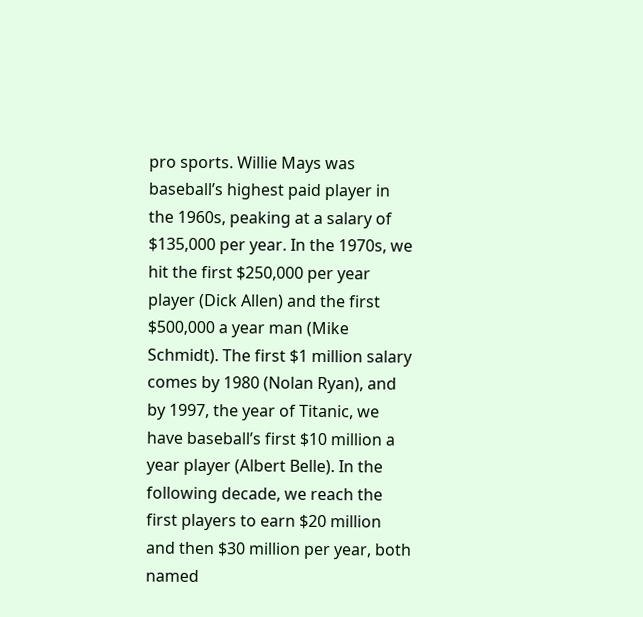pro sports. Willie Mays was baseball’s highest paid player in the 1960s, peaking at a salary of $135,000 per year. In the 1970s, we hit the first $250,000 per year player (Dick Allen) and the first $500,000 a year man (Mike Schmidt). The first $1 million salary comes by 1980 (Nolan Ryan), and by 1997, the year of Titanic, we have baseball’s first $10 million a year player (Albert Belle). In the following decade, we reach the first players to earn $20 million and then $30 million per year, both named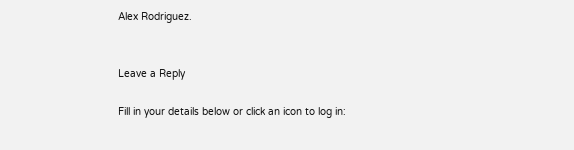Alex Rodriguez.


Leave a Reply

Fill in your details below or click an icon to log in: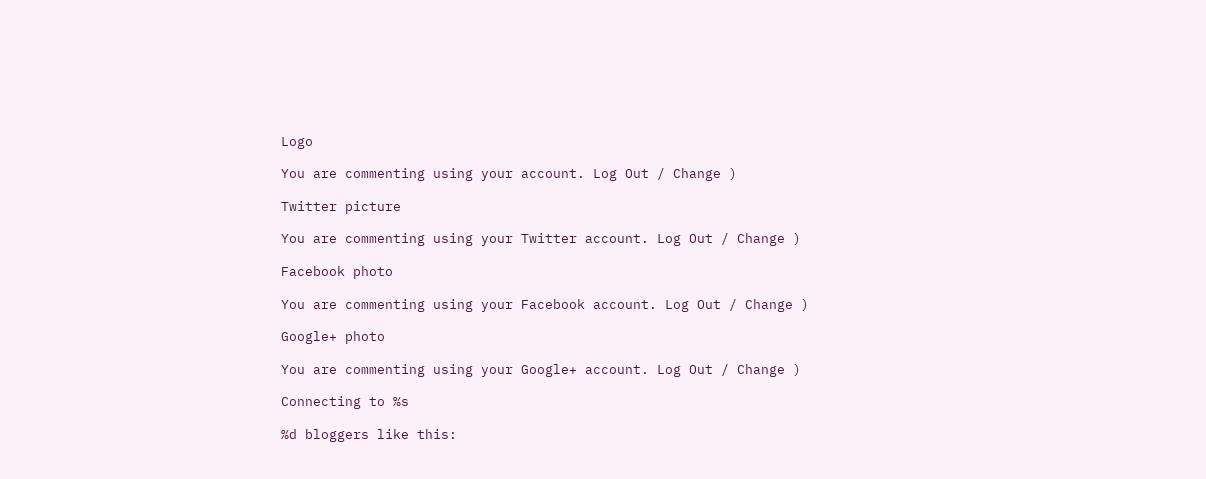Logo

You are commenting using your account. Log Out / Change )

Twitter picture

You are commenting using your Twitter account. Log Out / Change )

Facebook photo

You are commenting using your Facebook account. Log Out / Change )

Google+ photo

You are commenting using your Google+ account. Log Out / Change )

Connecting to %s

%d bloggers like this: